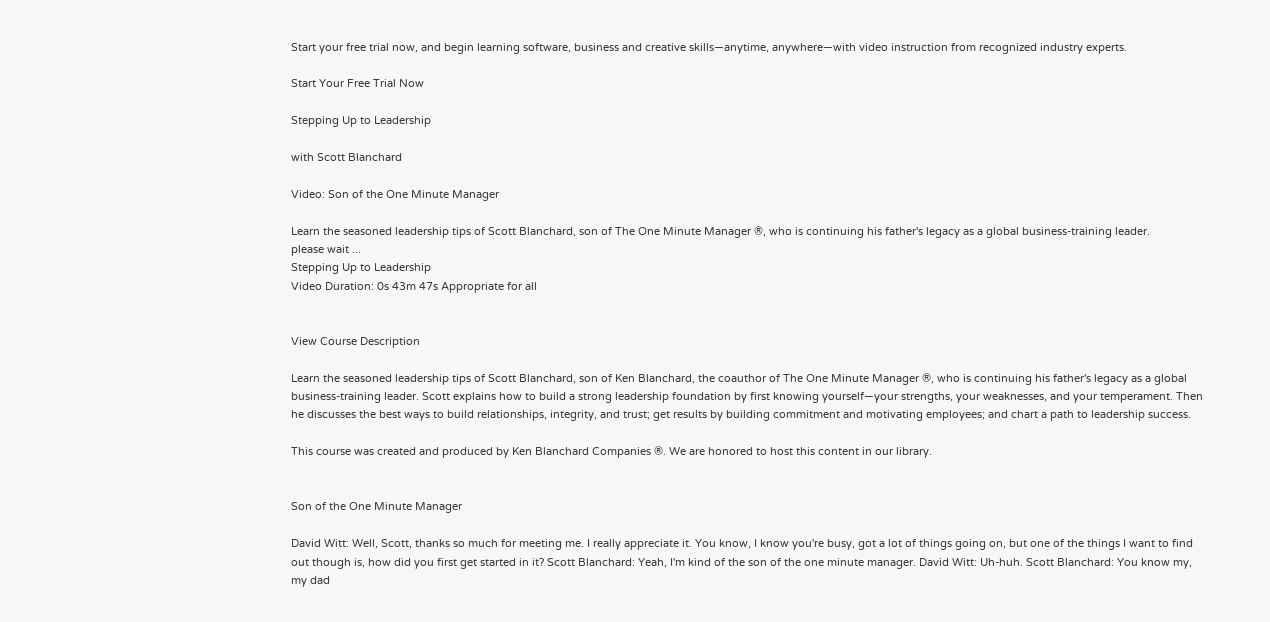Start your free trial now, and begin learning software, business and creative skills—anytime, anywhere—with video instruction from recognized industry experts.

Start Your Free Trial Now

Stepping Up to Leadership

with Scott Blanchard

Video: Son of the One Minute Manager

Learn the seasoned leadership tips of Scott Blanchard, son of The One Minute Manager ®, who is continuing his father's legacy as a global business-training leader.
please wait ...
Stepping Up to Leadership
Video Duration: 0s 43m 47s Appropriate for all


View Course Description

Learn the seasoned leadership tips of Scott Blanchard, son of Ken Blanchard, the coauthor of The One Minute Manager ®, who is continuing his father's legacy as a global business-training leader. Scott explains how to build a strong leadership foundation by first knowing yourself—your strengths, your weaknesses, and your temperament. Then he discusses the best ways to build relationships, integrity, and trust; get results by building commitment and motivating employees; and chart a path to leadership success.

This course was created and produced by Ken Blanchard Companies ®. We are honored to host this content in our library.


Son of the One Minute Manager

David Witt: Well, Scott, thanks so much for meeting me. I really appreciate it. You know, I know you're busy, got a lot of things going on, but one of the things I want to find out though is, how did you first get started in it? Scott Blanchard: Yeah, I'm kind of the son of the one minute manager. David Witt: Uh-huh. Scott Blanchard: You know my, my dad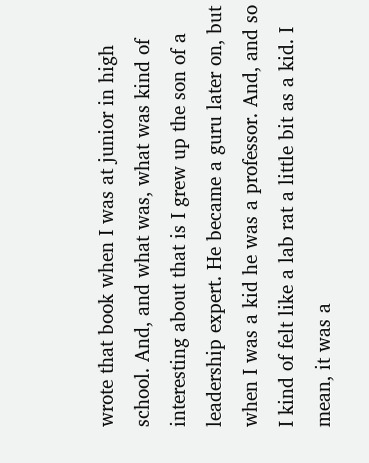wrote that book when I was at junior in high school. And, and what was, what was kind of interesting about that is I grew up the son of a leadership expert. He became a guru later on, but when I was a kid he was a professor. And, and so I kind of felt like a lab rat a little bit as a kid. I mean, it was a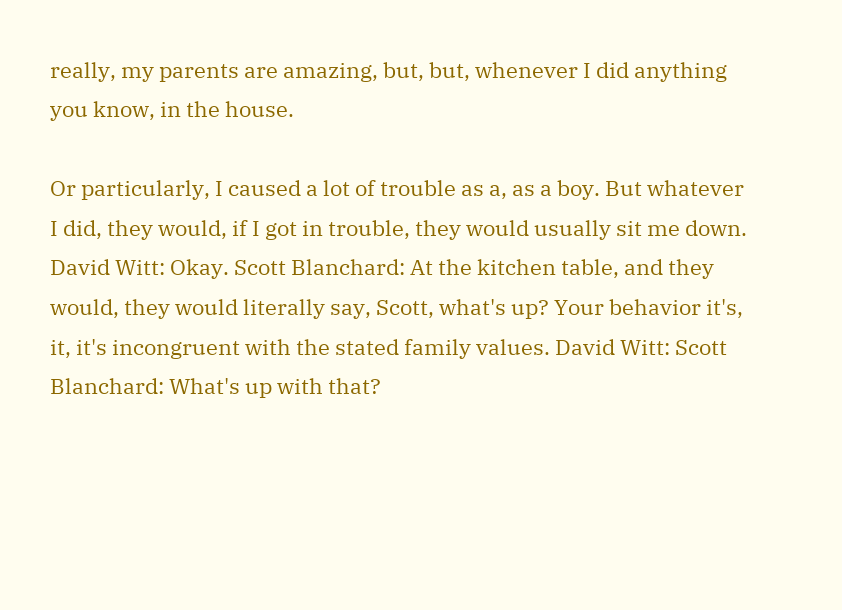really, my parents are amazing, but, but, whenever I did anything you know, in the house.

Or particularly, I caused a lot of trouble as a, as a boy. But whatever I did, they would, if I got in trouble, they would usually sit me down. David Witt: Okay. Scott Blanchard: At the kitchen table, and they would, they would literally say, Scott, what's up? Your behavior it's, it, it's incongruent with the stated family values. David Witt: Scott Blanchard: What's up with that?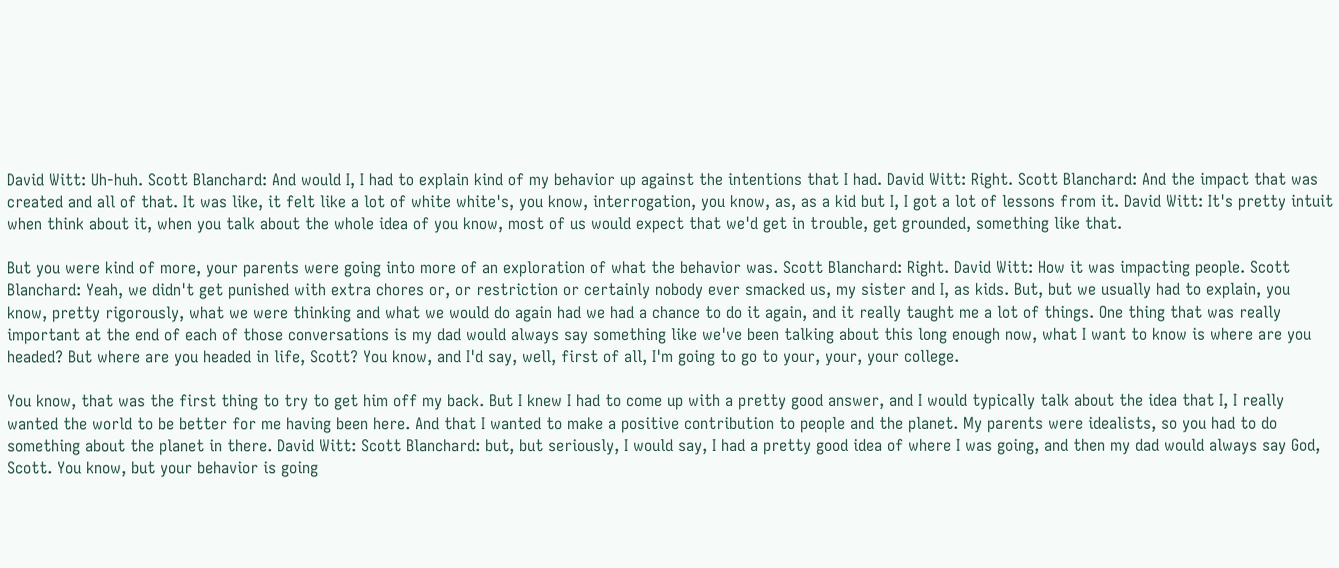David Witt: Uh-huh. Scott Blanchard: And would I, I had to explain kind of my behavior up against the intentions that I had. David Witt: Right. Scott Blanchard: And the impact that was created and all of that. It was like, it felt like a lot of white white's, you know, interrogation, you know, as, as a kid but I, I got a lot of lessons from it. David Witt: It's pretty intuit when think about it, when you talk about the whole idea of you know, most of us would expect that we'd get in trouble, get grounded, something like that.

But you were kind of more, your parents were going into more of an exploration of what the behavior was. Scott Blanchard: Right. David Witt: How it was impacting people. Scott Blanchard: Yeah, we didn't get punished with extra chores or, or restriction or certainly nobody ever smacked us, my sister and I, as kids. But, but we usually had to explain, you know, pretty rigorously, what we were thinking and what we would do again had we had a chance to do it again, and it really taught me a lot of things. One thing that was really important at the end of each of those conversations is my dad would always say something like we've been talking about this long enough now, what I want to know is where are you headed? But where are you headed in life, Scott? You know, and I'd say, well, first of all, I'm going to go to your, your, your college.

You know, that was the first thing to try to get him off my back. But I knew I had to come up with a pretty good answer, and I would typically talk about the idea that I, I really wanted the world to be better for me having been here. And that I wanted to make a positive contribution to people and the planet. My parents were idealists, so you had to do something about the planet in there. David Witt: Scott Blanchard: but, but seriously, I would say, I had a pretty good idea of where I was going, and then my dad would always say God, Scott. You know, but your behavior is going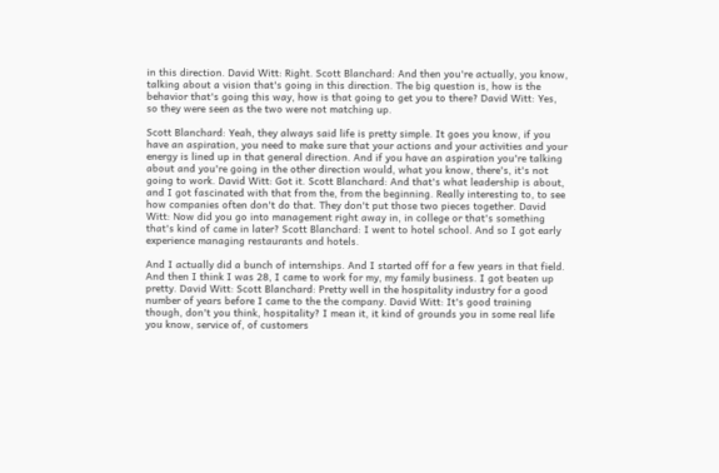in this direction. David Witt: Right. Scott Blanchard: And then you're actually, you know, talking about a vision that's going in this direction. The big question is, how is the behavior that's going this way, how is that going to get you to there? David Witt: Yes, so they were seen as the two were not matching up.

Scott Blanchard: Yeah, they always said life is pretty simple. It goes you know, if you have an aspiration, you need to make sure that your actions and your activities and your energy is lined up in that general direction. And if you have an aspiration you're talking about and you're going in the other direction would, what you know, there's, it's not going to work. David Witt: Got it. Scott Blanchard: And that's what leadership is about, and I got fascinated with that from the, from the beginning. Really interesting to, to see how companies often don't do that. They don't put those two pieces together. David Witt: Now did you go into management right away in, in college or that's something that's kind of came in later? Scott Blanchard: I went to hotel school. And so I got early experience managing restaurants and hotels.

And I actually did a bunch of internships. And I started off for a few years in that field. And then I think I was 28, I came to work for my, my family business. I got beaten up pretty. David Witt: Scott Blanchard: Pretty well in the hospitality industry for a good number of years before I came to the the company. David Witt: It's good training though, don't you think, hospitality? I mean it, it kind of grounds you in some real life you know, service of, of customers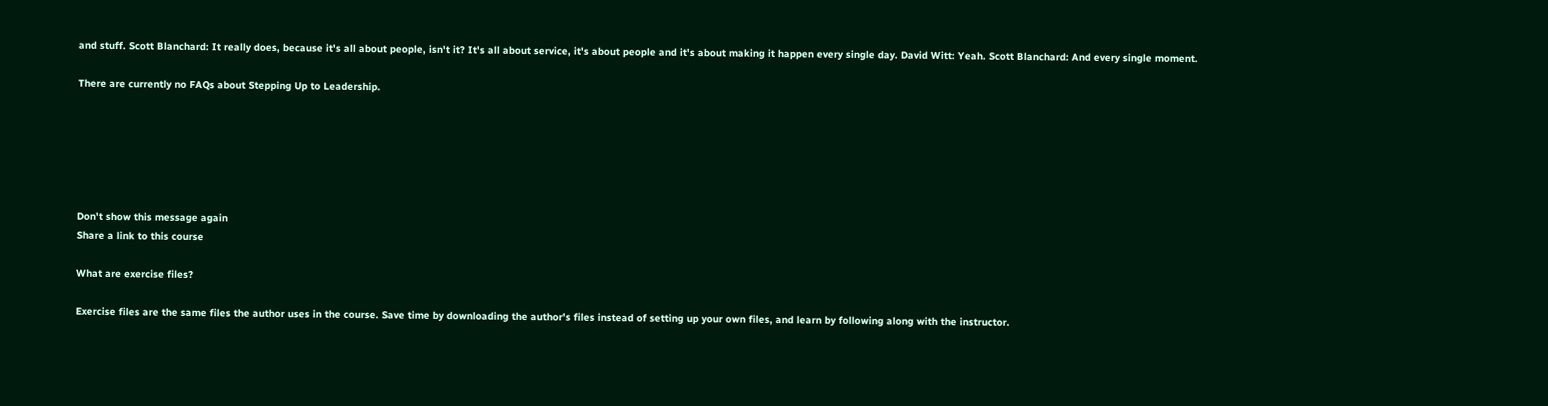and stuff. Scott Blanchard: It really does, because it's all about people, isn't it? It's all about service, it's about people and it's about making it happen every single day. David Witt: Yeah. Scott Blanchard: And every single moment.

There are currently no FAQs about Stepping Up to Leadership.






Don't show this message again
Share a link to this course

What are exercise files?

Exercise files are the same files the author uses in the course. Save time by downloading the author's files instead of setting up your own files, and learn by following along with the instructor.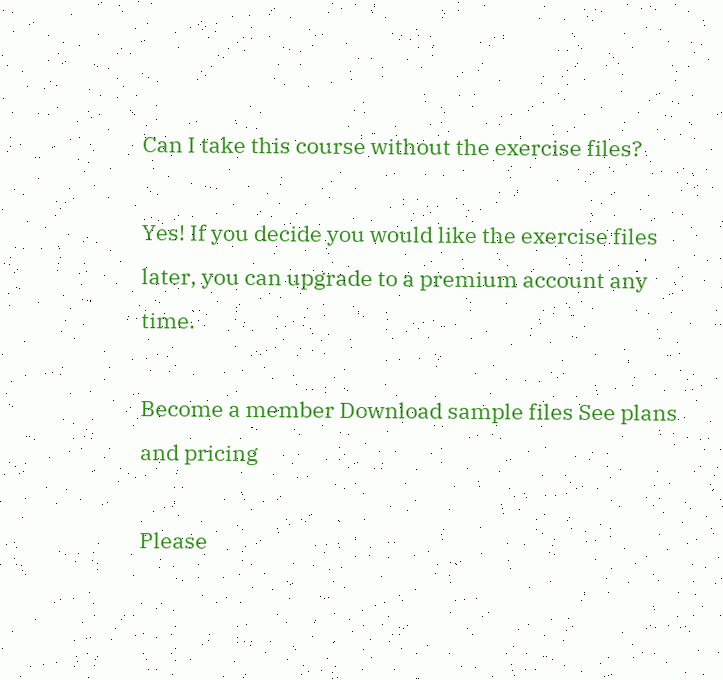Can I take this course without the exercise files?

Yes! If you decide you would like the exercise files later, you can upgrade to a premium account any time.

Become a member Download sample files See plans and pricing

Please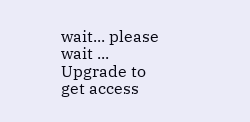wait... please wait ...
Upgrade to get access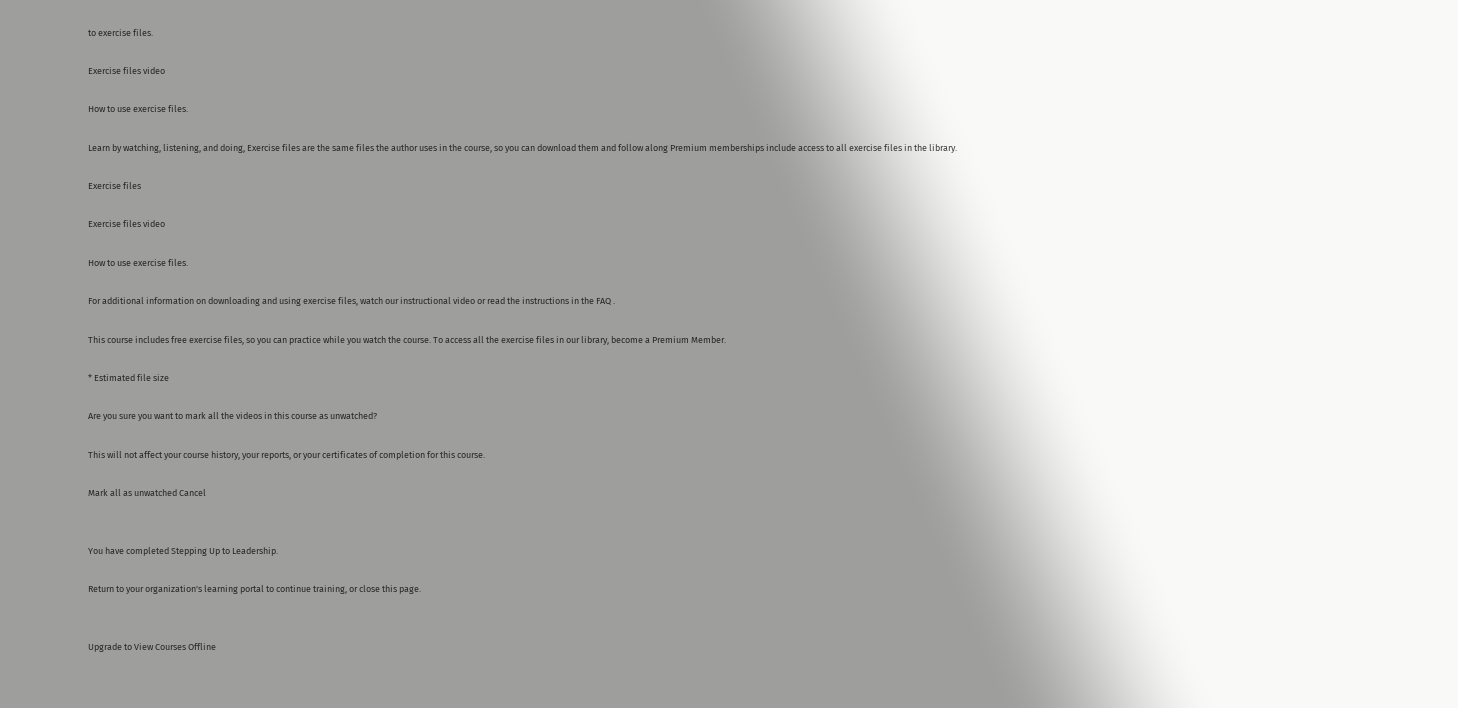to exercise files.

Exercise files video

How to use exercise files.

Learn by watching, listening, and doing, Exercise files are the same files the author uses in the course, so you can download them and follow along Premium memberships include access to all exercise files in the library.

Exercise files

Exercise files video

How to use exercise files.

For additional information on downloading and using exercise files, watch our instructional video or read the instructions in the FAQ .

This course includes free exercise files, so you can practice while you watch the course. To access all the exercise files in our library, become a Premium Member.

* Estimated file size

Are you sure you want to mark all the videos in this course as unwatched?

This will not affect your course history, your reports, or your certificates of completion for this course.

Mark all as unwatched Cancel


You have completed Stepping Up to Leadership.

Return to your organization's learning portal to continue training, or close this page.


Upgrade to View Courses Offline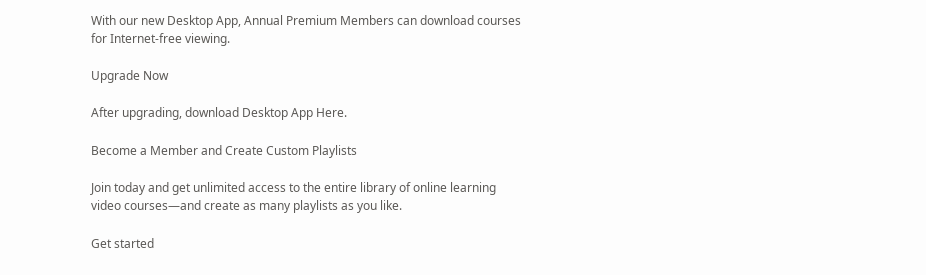With our new Desktop App, Annual Premium Members can download courses for Internet-free viewing.

Upgrade Now

After upgrading, download Desktop App Here.

Become a Member and Create Custom Playlists

Join today and get unlimited access to the entire library of online learning video courses—and create as many playlists as you like.

Get started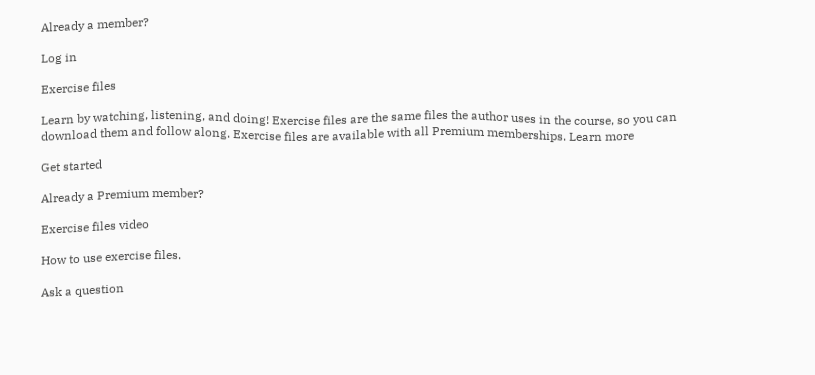Already a member?

Log in

Exercise files

Learn by watching, listening, and doing! Exercise files are the same files the author uses in the course, so you can download them and follow along. Exercise files are available with all Premium memberships. Learn more

Get started

Already a Premium member?

Exercise files video

How to use exercise files.

Ask a question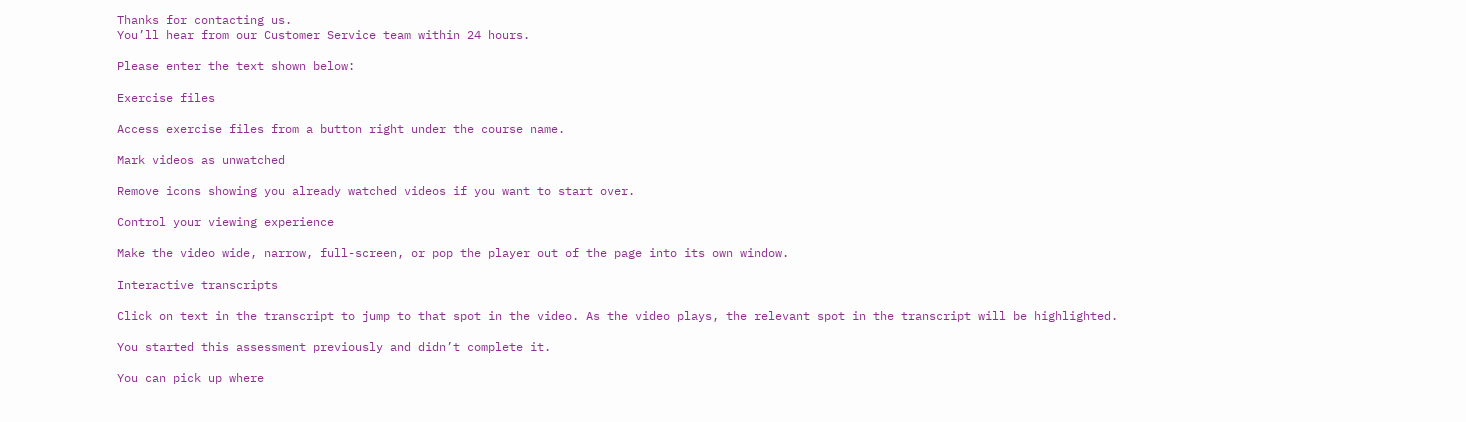Thanks for contacting us.
You’ll hear from our Customer Service team within 24 hours.

Please enter the text shown below:

Exercise files

Access exercise files from a button right under the course name.

Mark videos as unwatched

Remove icons showing you already watched videos if you want to start over.

Control your viewing experience

Make the video wide, narrow, full-screen, or pop the player out of the page into its own window.

Interactive transcripts

Click on text in the transcript to jump to that spot in the video. As the video plays, the relevant spot in the transcript will be highlighted.

You started this assessment previously and didn’t complete it.

You can pick up where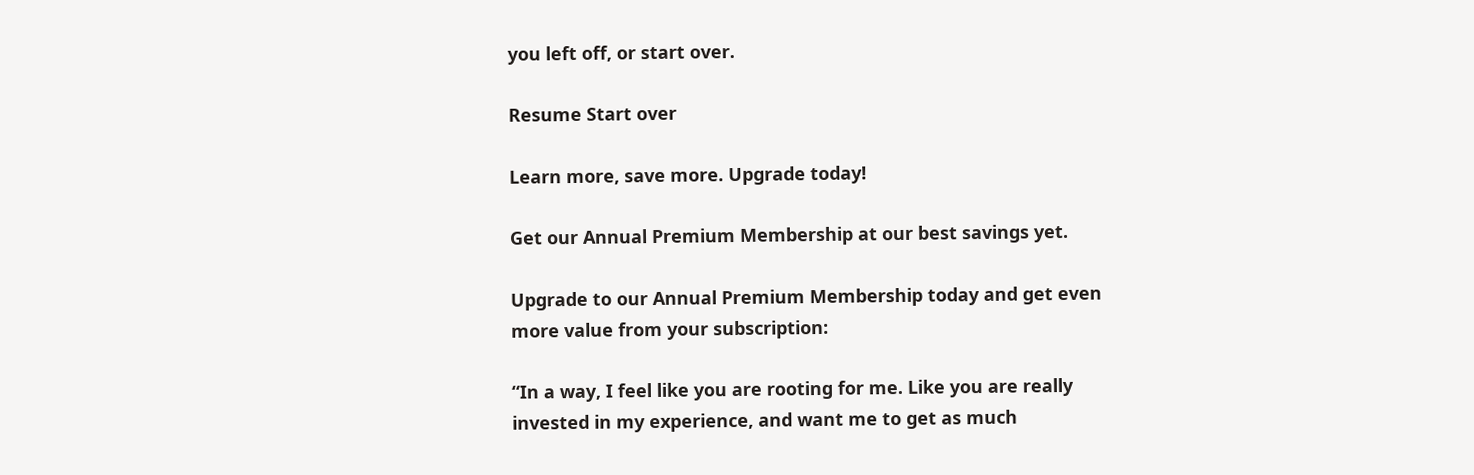you left off, or start over.

Resume Start over

Learn more, save more. Upgrade today!

Get our Annual Premium Membership at our best savings yet.

Upgrade to our Annual Premium Membership today and get even more value from your subscription:

“In a way, I feel like you are rooting for me. Like you are really invested in my experience, and want me to get as much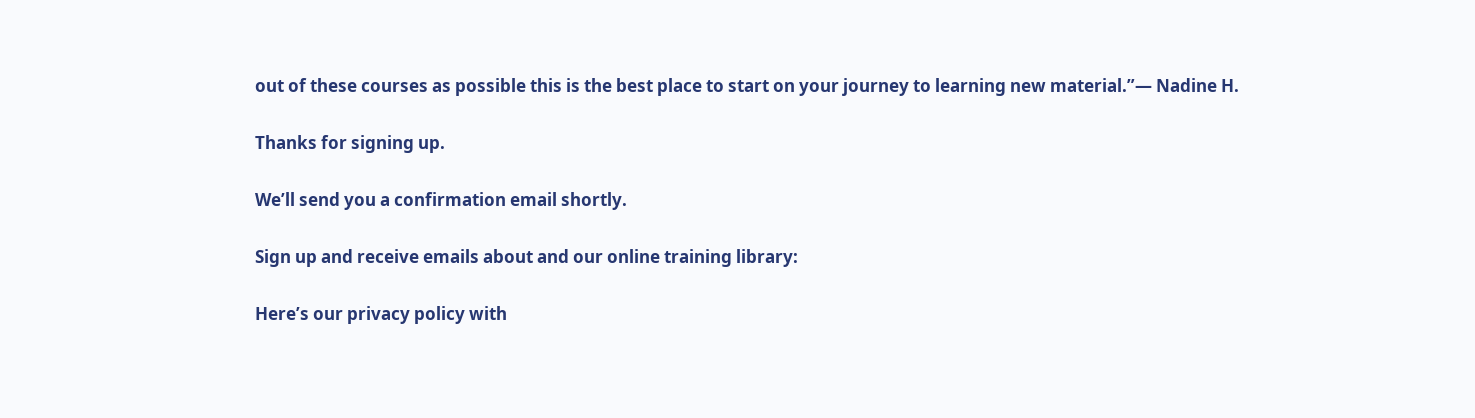out of these courses as possible this is the best place to start on your journey to learning new material.”— Nadine H.

Thanks for signing up.

We’ll send you a confirmation email shortly.

Sign up and receive emails about and our online training library:

Here’s our privacy policy with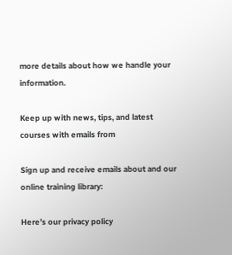more details about how we handle your information.

Keep up with news, tips, and latest courses with emails from

Sign up and receive emails about and our online training library:

Here’s our privacy policy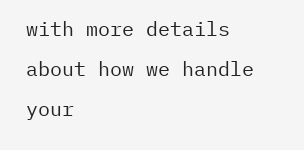with more details about how we handle your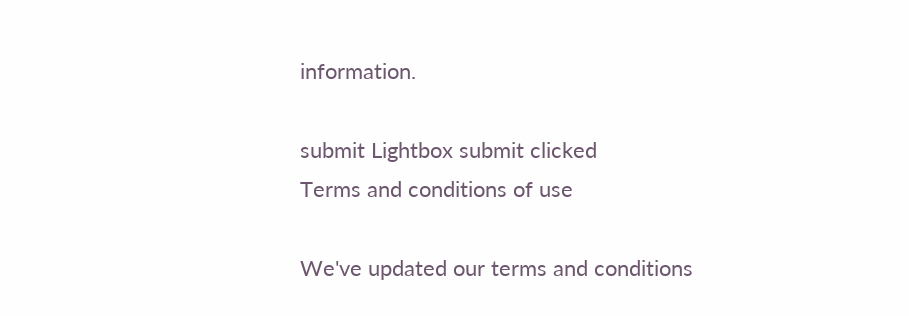information.

submit Lightbox submit clicked
Terms and conditions of use

We've updated our terms and conditions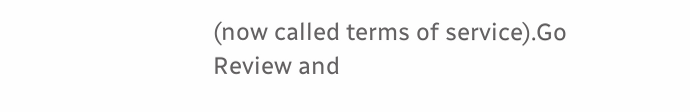(now called terms of service).Go
Review and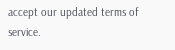accept our updated terms of service.